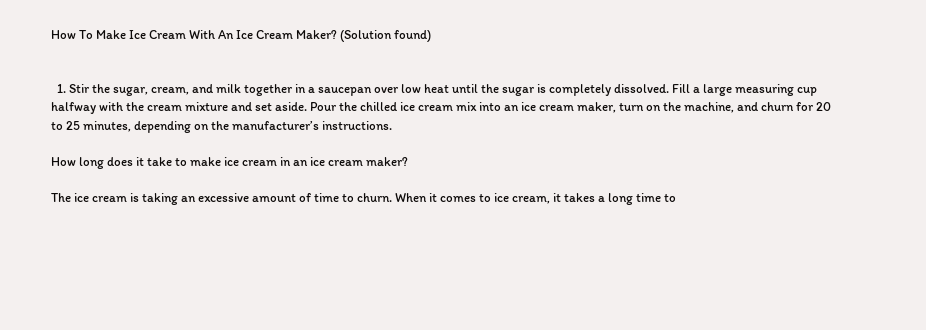How To Make Ice Cream With An Ice Cream Maker? (Solution found)


  1. Stir the sugar, cream, and milk together in a saucepan over low heat until the sugar is completely dissolved. Fill a large measuring cup halfway with the cream mixture and set aside. Pour the chilled ice cream mix into an ice cream maker, turn on the machine, and churn for 20 to 25 minutes, depending on the manufacturer’s instructions.

How long does it take to make ice cream in an ice cream maker?

The ice cream is taking an excessive amount of time to churn. When it comes to ice cream, it takes a long time to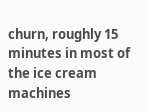churn, roughly 15 minutes in most of the ice cream machines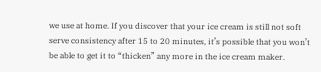we use at home. If you discover that your ice cream is still not soft serve consistency after 15 to 20 minutes, it’s possible that you won’t be able to get it to “thicken” any more in the ice cream maker.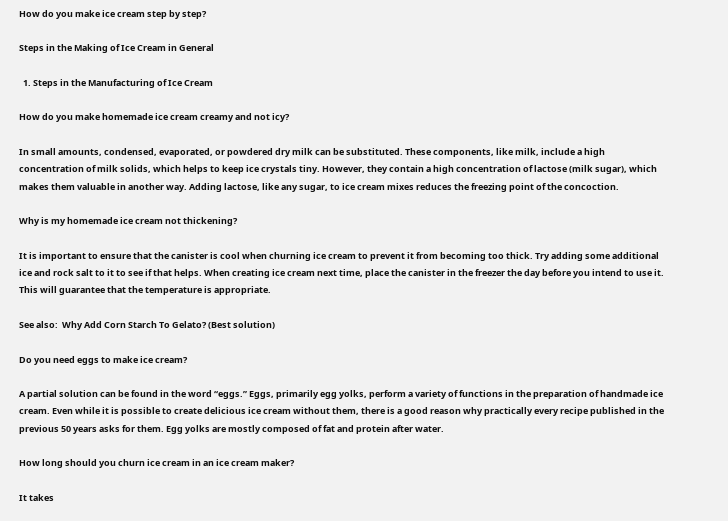How do you make ice cream step by step?

Steps in the Making of Ice Cream in General

  1. Steps in the Manufacturing of Ice Cream

How do you make homemade ice cream creamy and not icy?

In small amounts, condensed, evaporated, or powdered dry milk can be substituted. These components, like milk, include a high concentration of milk solids, which helps to keep ice crystals tiny. However, they contain a high concentration of lactose (milk sugar), which makes them valuable in another way. Adding lactose, like any sugar, to ice cream mixes reduces the freezing point of the concoction.

Why is my homemade ice cream not thickening?

It is important to ensure that the canister is cool when churning ice cream to prevent it from becoming too thick. Try adding some additional ice and rock salt to it to see if that helps. When creating ice cream next time, place the canister in the freezer the day before you intend to use it. This will guarantee that the temperature is appropriate.

See also:  Why Add Corn Starch To Gelato? (Best solution)

Do you need eggs to make ice cream?

A partial solution can be found in the word “eggs.” Eggs, primarily egg yolks, perform a variety of functions in the preparation of handmade ice cream. Even while it is possible to create delicious ice cream without them, there is a good reason why practically every recipe published in the previous 50 years asks for them. Egg yolks are mostly composed of fat and protein after water.

How long should you churn ice cream in an ice cream maker?

It takes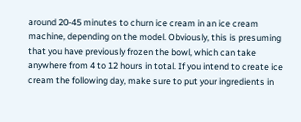around 20-45 minutes to churn ice cream in an ice cream machine, depending on the model. Obviously, this is presuming that you have previously frozen the bowl, which can take anywhere from 4 to 12 hours in total. If you intend to create ice cream the following day, make sure to put your ingredients in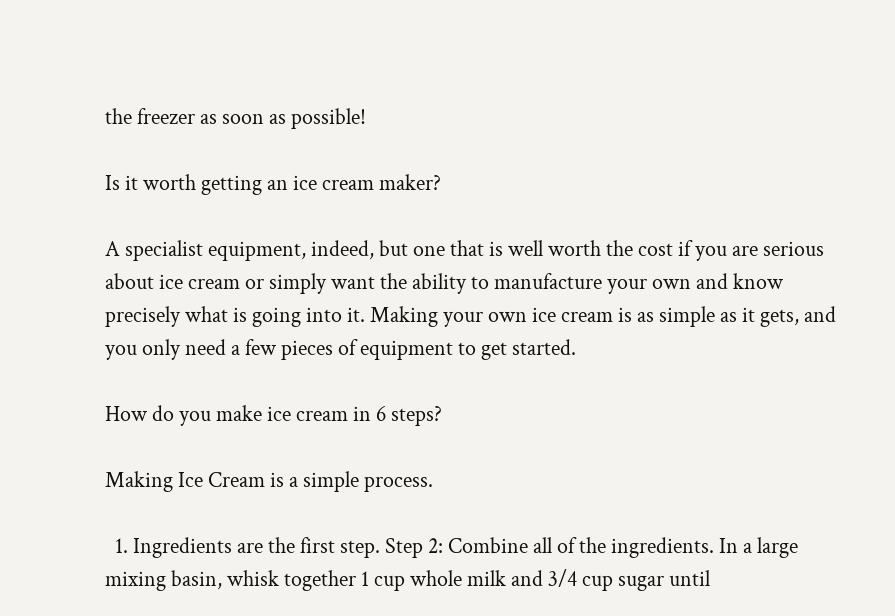the freezer as soon as possible!

Is it worth getting an ice cream maker?

A specialist equipment, indeed, but one that is well worth the cost if you are serious about ice cream or simply want the ability to manufacture your own and know precisely what is going into it. Making your own ice cream is as simple as it gets, and you only need a few pieces of equipment to get started.

How do you make ice cream in 6 steps?

Making Ice Cream is a simple process.

  1. Ingredients are the first step. Step 2: Combine all of the ingredients. In a large mixing basin, whisk together 1 cup whole milk and 3/4 cup sugar until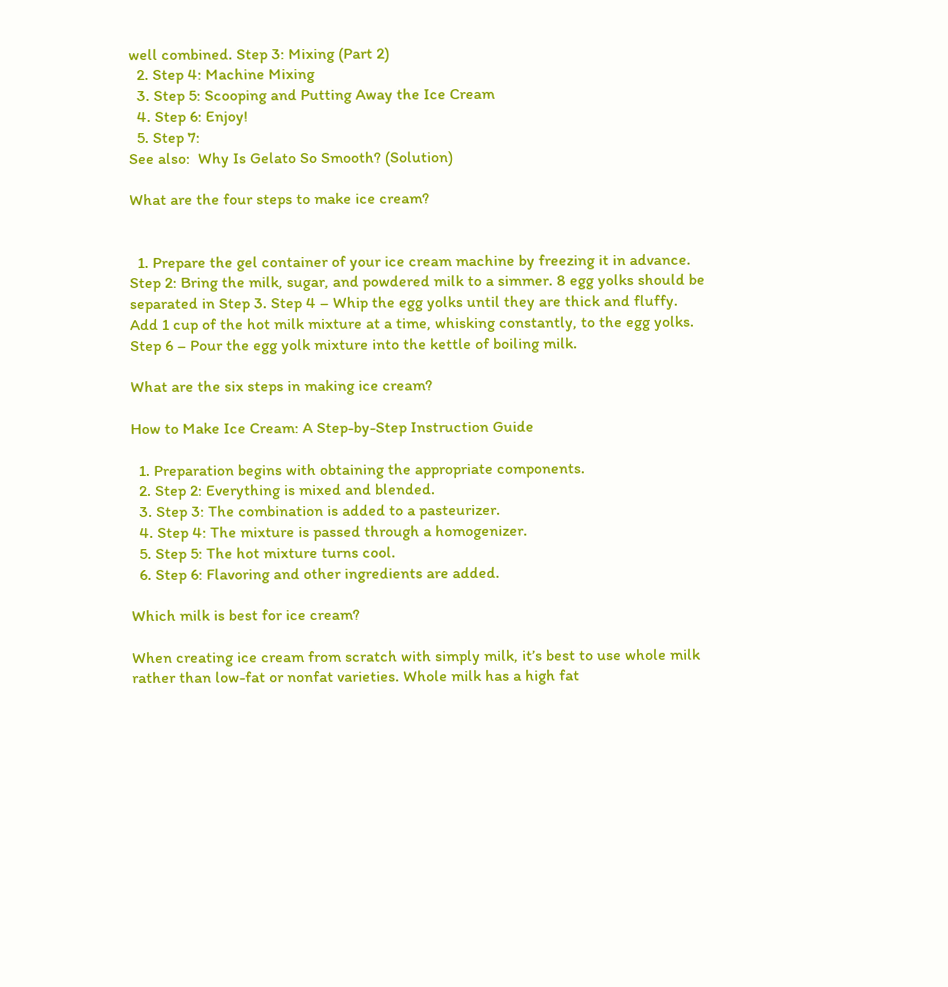well combined. Step 3: Mixing (Part 2)
  2. Step 4: Machine Mixing
  3. Step 5: Scooping and Putting Away the Ice Cream
  4. Step 6: Enjoy!
  5. Step 7:
See also:  Why Is Gelato So Smooth? (Solution)

What are the four steps to make ice cream?


  1. Prepare the gel container of your ice cream machine by freezing it in advance. Step 2: Bring the milk, sugar, and powdered milk to a simmer. 8 egg yolks should be separated in Step 3. Step 4 – Whip the egg yolks until they are thick and fluffy. Add 1 cup of the hot milk mixture at a time, whisking constantly, to the egg yolks. Step 6 – Pour the egg yolk mixture into the kettle of boiling milk.

What are the six steps in making ice cream?

How to Make Ice Cream: A Step-by-Step Instruction Guide

  1. Preparation begins with obtaining the appropriate components.
  2. Step 2: Everything is mixed and blended.
  3. Step 3: The combination is added to a pasteurizer.
  4. Step 4: The mixture is passed through a homogenizer.
  5. Step 5: The hot mixture turns cool.
  6. Step 6: Flavoring and other ingredients are added.

Which milk is best for ice cream?

When creating ice cream from scratch with simply milk, it’s best to use whole milk rather than low-fat or nonfat varieties. Whole milk has a high fat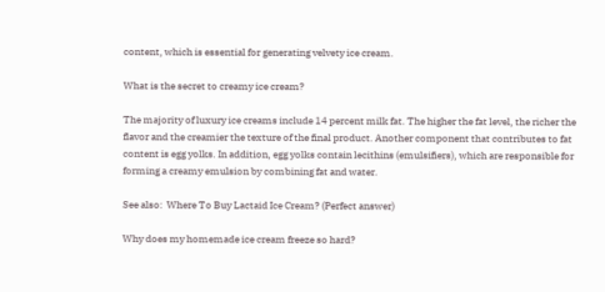content, which is essential for generating velvety ice cream.

What is the secret to creamy ice cream?

The majority of luxury ice creams include 14 percent milk fat. The higher the fat level, the richer the flavor and the creamier the texture of the final product. Another component that contributes to fat content is egg yolks. In addition, egg yolks contain lecithins (emulsifiers), which are responsible for forming a creamy emulsion by combining fat and water.

See also:  Where To Buy Lactaid Ice Cream? (Perfect answer)

Why does my homemade ice cream freeze so hard?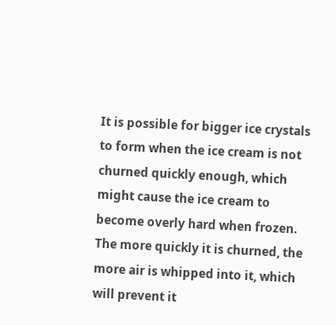It is possible for bigger ice crystals to form when the ice cream is not churned quickly enough, which might cause the ice cream to become overly hard when frozen. The more quickly it is churned, the more air is whipped into it, which will prevent it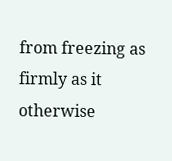from freezing as firmly as it otherwise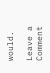would.

Leave a Comment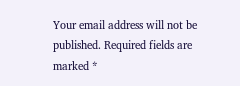Your email address will not be published. Required fields are marked *